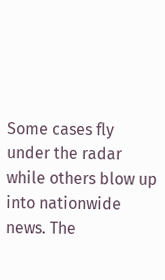Some cases fly under the radar while others blow up into nationwide news. The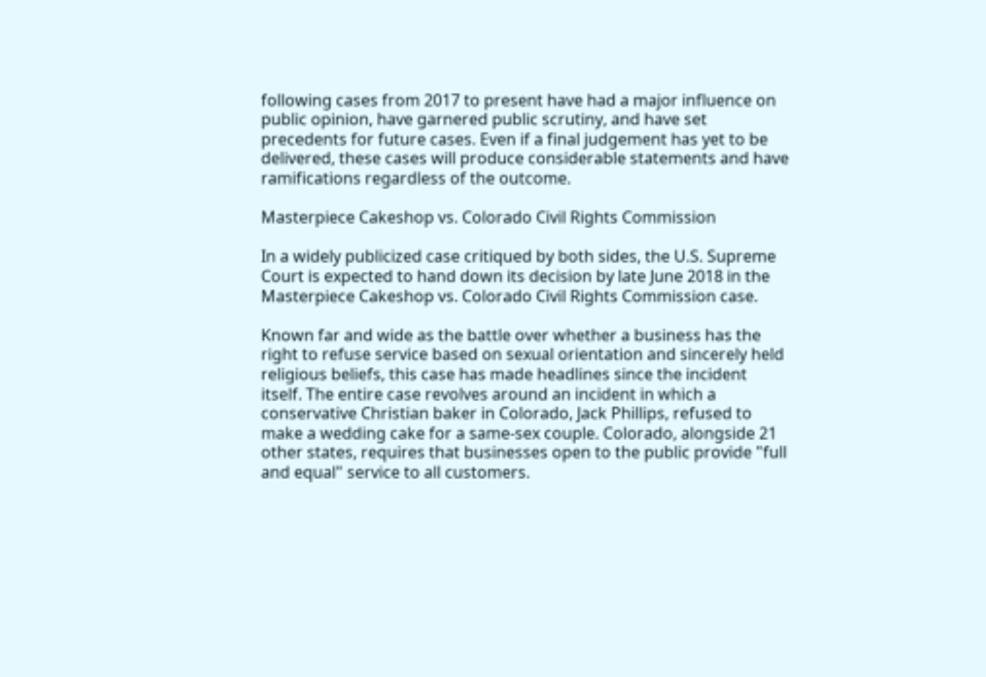following cases from 2017 to present have had a major influence on public opinion, have garnered public scrutiny, and have set precedents for future cases. Even if a final judgement has yet to be delivered, these cases will produce considerable statements and have ramifications regardless of the outcome.

Masterpiece Cakeshop vs. Colorado Civil Rights Commission

In a widely publicized case critiqued by both sides, the U.S. Supreme Court is expected to hand down its decision by late June 2018 in the Masterpiece Cakeshop vs. Colorado Civil Rights Commission case.

Known far and wide as the battle over whether a business has the right to refuse service based on sexual orientation and sincerely held religious beliefs, this case has made headlines since the incident itself. The entire case revolves around an incident in which a conservative Christian baker in Colorado, Jack Phillips, refused to make a wedding cake for a same-sex couple. Colorado, alongside 21 other states, requires that businesses open to the public provide "full and equal" service to all customers.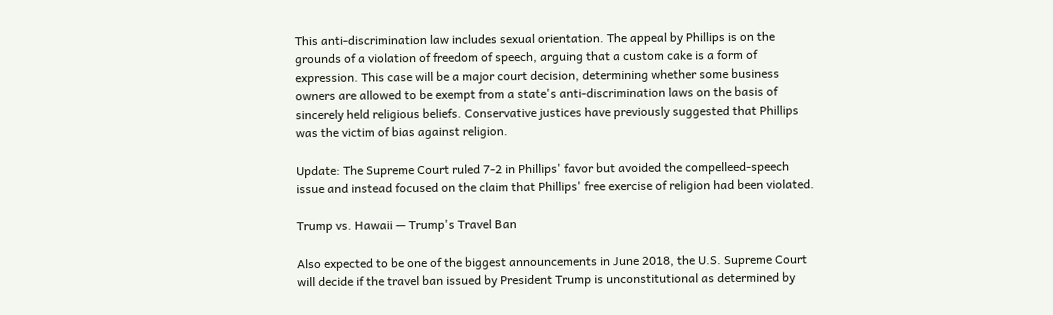This anti-discrimination law includes sexual orientation. The appeal by Phillips is on the grounds of a violation of freedom of speech, arguing that a custom cake is a form of expression. This case will be a major court decision, determining whether some business owners are allowed to be exempt from a state's anti-discrimination laws on the basis of sincerely held religious beliefs. Conservative justices have previously suggested that Phillips was the victim of bias against religion.

Update: The Supreme Court ruled 7-2 in Phillips' favor but avoided the compelleed-speech issue and instead focused on the claim that Phillips' free exercise of religion had been violated.

Trump vs. Hawaii — Trump's Travel Ban

Also expected to be one of the biggest announcements in June 2018, the U.S. Supreme Court will decide if the travel ban issued by President Trump is unconstitutional as determined by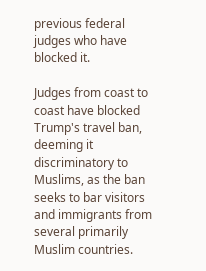previous federal judges who have blocked it.

Judges from coast to coast have blocked Trump's travel ban, deeming it discriminatory to Muslims, as the ban seeks to bar visitors and immigrants from several primarily Muslim countries.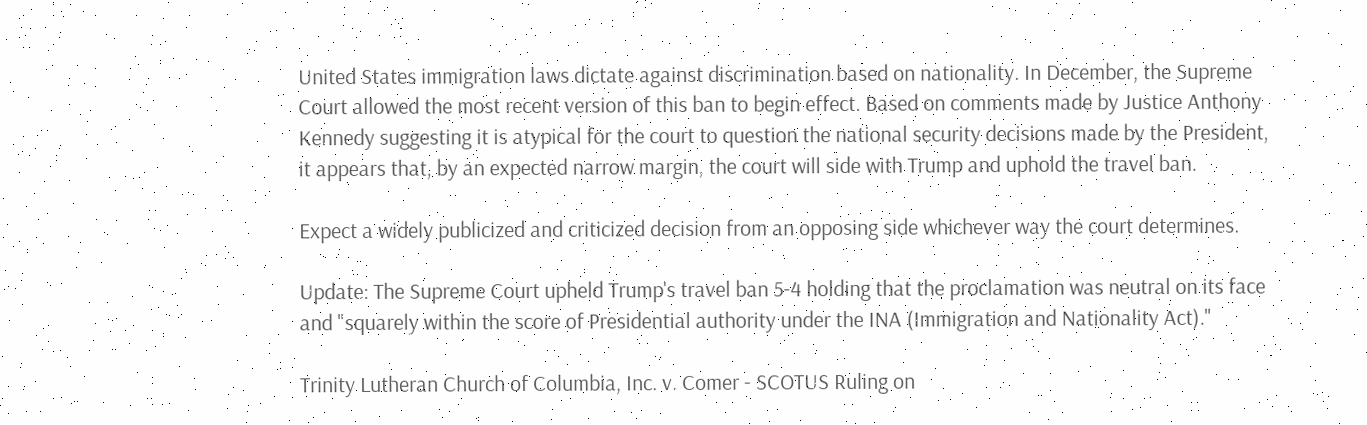United States immigration laws dictate against discrimination based on nationality. In December, the Supreme Court allowed the most recent version of this ban to begin effect. Based on comments made by Justice Anthony Kennedy suggesting it is atypical for the court to question the national security decisions made by the President, it appears that, by an expected narrow margin, the court will side with Trump and uphold the travel ban.

Expect a widely publicized and criticized decision from an opposing side whichever way the court determines.

Update: The Supreme Court upheld Trump's travel ban 5-4 holding that the proclamation was neutral on its face and "squarely within the score of Presidential authority under the INA (Immigration and Nationality Act)."

Trinity Lutheran Church of Columbia, Inc. v. Comer - SCOTUS Ruling on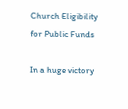Church Eligibility for Public Funds

In a huge victory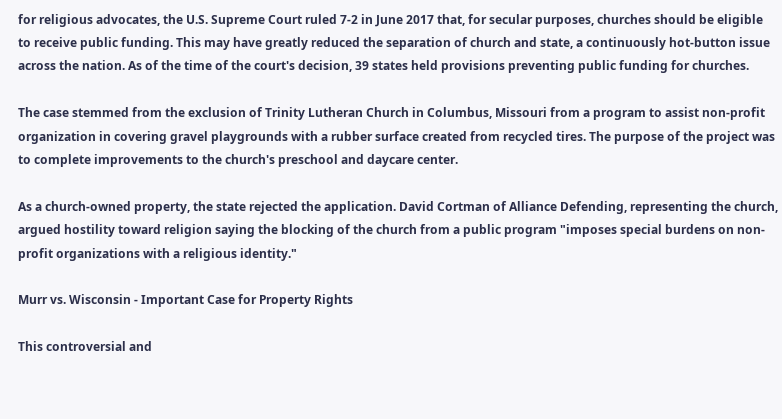for religious advocates, the U.S. Supreme Court ruled 7-2 in June 2017 that, for secular purposes, churches should be eligible to receive public funding. This may have greatly reduced the separation of church and state, a continuously hot-button issue across the nation. As of the time of the court's decision, 39 states held provisions preventing public funding for churches.

The case stemmed from the exclusion of Trinity Lutheran Church in Columbus, Missouri from a program to assist non-profit organization in covering gravel playgrounds with a rubber surface created from recycled tires. The purpose of the project was to complete improvements to the church's preschool and daycare center.

As a church-owned property, the state rejected the application. David Cortman of Alliance Defending, representing the church, argued hostility toward religion saying the blocking of the church from a public program "imposes special burdens on non-profit organizations with a religious identity."

Murr vs. Wisconsin - Important Case for Property Rights

This controversial and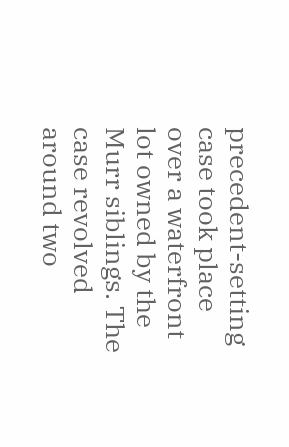precedent-setting case took place over a waterfront lot owned by the Murr siblings. The case revolved around two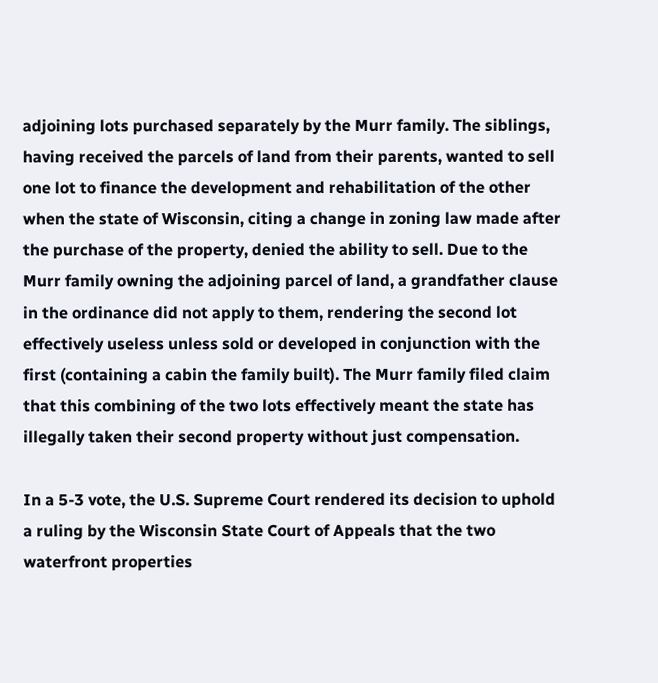adjoining lots purchased separately by the Murr family. The siblings, having received the parcels of land from their parents, wanted to sell one lot to finance the development and rehabilitation of the other when the state of Wisconsin, citing a change in zoning law made after the purchase of the property, denied the ability to sell. Due to the Murr family owning the adjoining parcel of land, a grandfather clause in the ordinance did not apply to them, rendering the second lot effectively useless unless sold or developed in conjunction with the first (containing a cabin the family built). The Murr family filed claim that this combining of the two lots effectively meant the state has illegally taken their second property without just compensation.

In a 5-3 vote, the U.S. Supreme Court rendered its decision to uphold a ruling by the Wisconsin State Court of Appeals that the two waterfront properties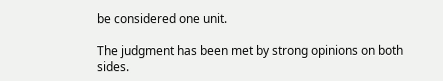be considered one unit.

The judgment has been met by strong opinions on both sides.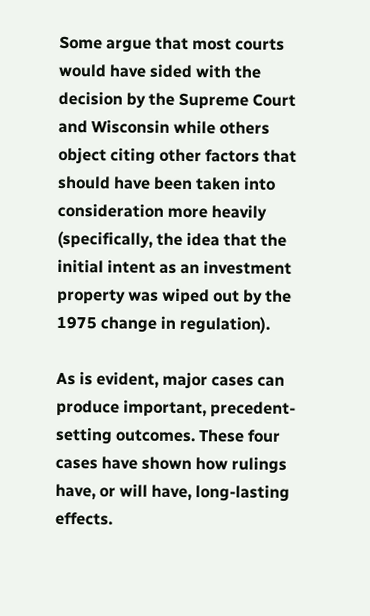Some argue that most courts would have sided with the decision by the Supreme Court and Wisconsin while others object citing other factors that should have been taken into consideration more heavily (specifically, the idea that the initial intent as an investment property was wiped out by the 1975 change in regulation).

As is evident, major cases can produce important, precedent-setting outcomes. These four cases have shown how rulings have, or will have, long-lasting effects.